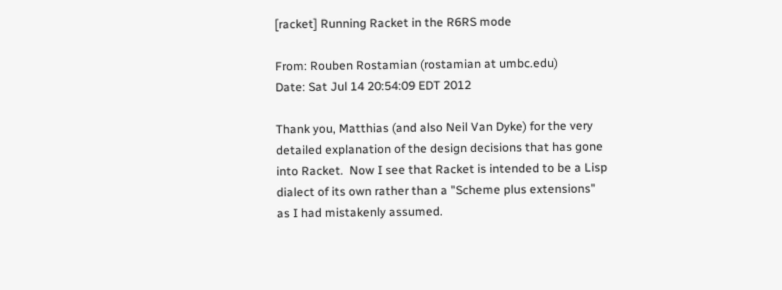[racket] Running Racket in the R6RS mode

From: Rouben Rostamian (rostamian at umbc.edu)
Date: Sat Jul 14 20:54:09 EDT 2012

Thank you, Matthias (and also Neil Van Dyke) for the very
detailed explanation of the design decisions that has gone
into Racket.  Now I see that Racket is intended to be a Lisp
dialect of its own rather than a "Scheme plus extensions"
as I had mistakenly assumed.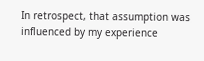In retrospect, that assumption was influenced by my experience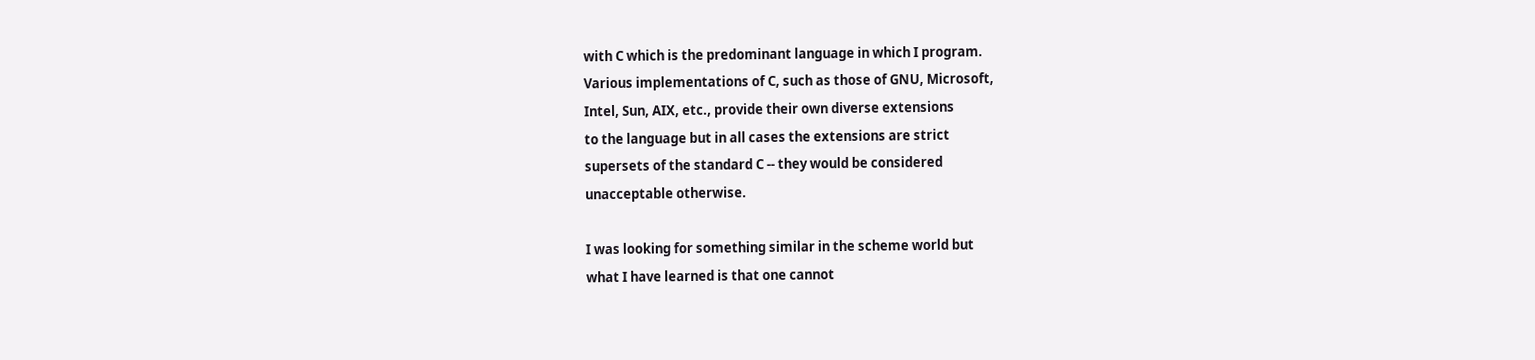with C which is the predominant language in which I program.
Various implementations of C, such as those of GNU, Microsoft,
Intel, Sun, AIX, etc., provide their own diverse extensions
to the language but in all cases the extensions are strict
supersets of the standard C -- they would be considered
unacceptable otherwise.

I was looking for something similar in the scheme world but
what I have learned is that one cannot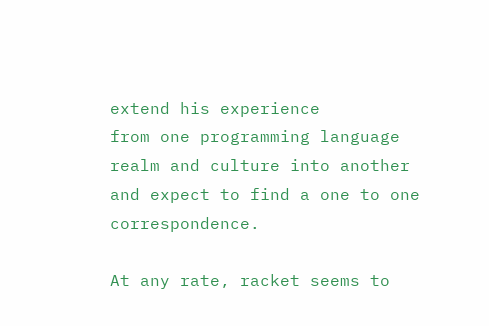extend his experience
from one programming language realm and culture into another
and expect to find a one to one correspondence.

At any rate, racket seems to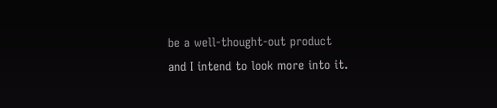be a well-thought-out product
and I intend to look more into it.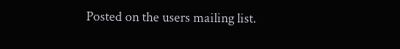Posted on the users mailing list.